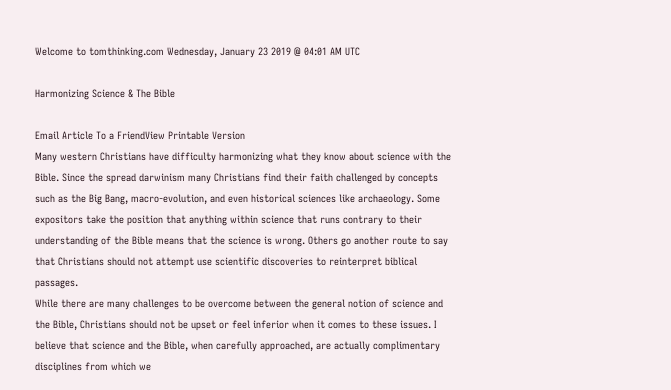Welcome to tomthinking.com Wednesday, January 23 2019 @ 04:01 AM UTC

Harmonizing Science & The Bible

Email Article To a FriendView Printable Version
Many western Christians have difficulty harmonizing what they know about science with the Bible. Since the spread darwinism many Christians find their faith challenged by concepts such as the Big Bang, macro-evolution, and even historical sciences like archaeology. Some expositors take the position that anything within science that runs contrary to their understanding of the Bible means that the science is wrong. Others go another route to say that Christians should not attempt use scientific discoveries to reinterpret biblical passages.
While there are many challenges to be overcome between the general notion of science and the Bible, Christians should not be upset or feel inferior when it comes to these issues. I believe that science and the Bible, when carefully approached, are actually complimentary disciplines from which we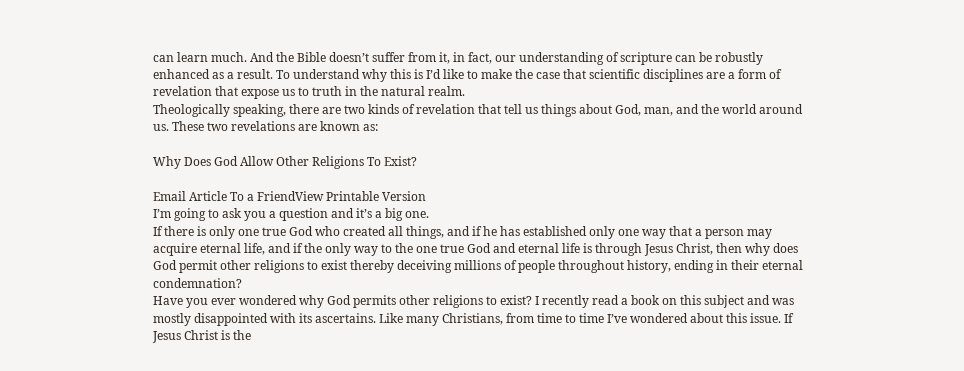can learn much. And the Bible doesn’t suffer from it, in fact, our understanding of scripture can be robustly enhanced as a result. To understand why this is I’d like to make the case that scientific disciplines are a form of revelation that expose us to truth in the natural realm.
Theologically speaking, there are two kinds of revelation that tell us things about God, man, and the world around us. These two revelations are known as:

Why Does God Allow Other Religions To Exist?

Email Article To a FriendView Printable Version
I’m going to ask you a question and it’s a big one.
If there is only one true God who created all things, and if he has established only one way that a person may acquire eternal life, and if the only way to the one true God and eternal life is through Jesus Christ, then why does God permit other religions to exist thereby deceiving millions of people throughout history, ending in their eternal condemnation?
Have you ever wondered why God permits other religions to exist? I recently read a book on this subject and was mostly disappointed with its ascertains. Like many Christians, from time to time I’ve wondered about this issue. If Jesus Christ is the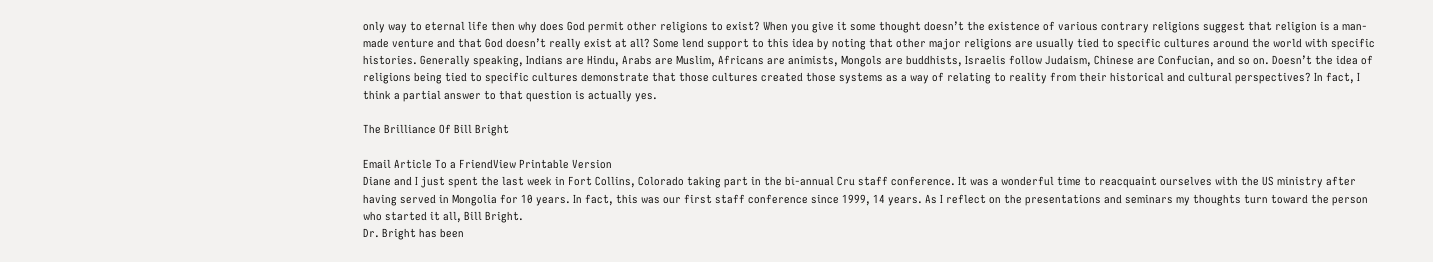only way to eternal life then why does God permit other religions to exist? When you give it some thought doesn’t the existence of various contrary religions suggest that religion is a man-made venture and that God doesn’t really exist at all? Some lend support to this idea by noting that other major religions are usually tied to specific cultures around the world with specific histories. Generally speaking, Indians are Hindu, Arabs are Muslim, Africans are animists, Mongols are buddhists, Israelis follow Judaism, Chinese are Confucian, and so on. Doesn’t the idea of religions being tied to specific cultures demonstrate that those cultures created those systems as a way of relating to reality from their historical and cultural perspectives? In fact, I think a partial answer to that question is actually yes.

The Brilliance Of Bill Bright

Email Article To a FriendView Printable Version
Diane and I just spent the last week in Fort Collins, Colorado taking part in the bi-annual Cru staff conference. It was a wonderful time to reacquaint ourselves with the US ministry after having served in Mongolia for 10 years. In fact, this was our first staff conference since 1999, 14 years. As I reflect on the presentations and seminars my thoughts turn toward the person who started it all, Bill Bright.
Dr. Bright has been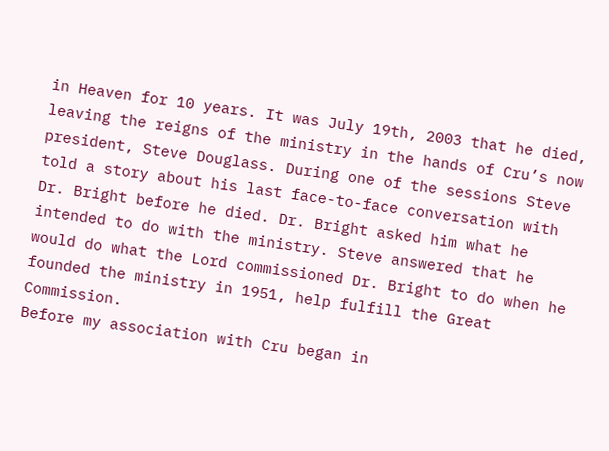in Heaven for 10 years. It was July 19th, 2003 that he died, leaving the reigns of the ministry in the hands of Cru’s now president, Steve Douglass. During one of the sessions Steve told a story about his last face-to-face conversation with Dr. Bright before he died. Dr. Bright asked him what he intended to do with the ministry. Steve answered that he would do what the Lord commissioned Dr. Bright to do when he founded the ministry in 1951, help fulfill the Great Commission.
Before my association with Cru began in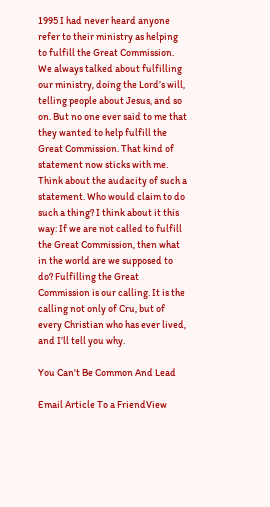1995 I had never heard anyone refer to their ministry as helping to fulfill the Great Commission. We always talked about fulfilling our ministry, doing the Lord’s will, telling people about Jesus, and so on. But no one ever said to me that they wanted to help fulfill the Great Commission. That kind of statement now sticks with me. Think about the audacity of such a statement. Who would claim to do such a thing? I think about it this way: If we are not called to fulfill the Great Commission, then what in the world are we supposed to do? Fulfilling the Great Commission is our calling. It is the calling not only of Cru, but of every Christian who has ever lived, and I’ll tell you why.

You Can't Be Common And Lead

Email Article To a FriendView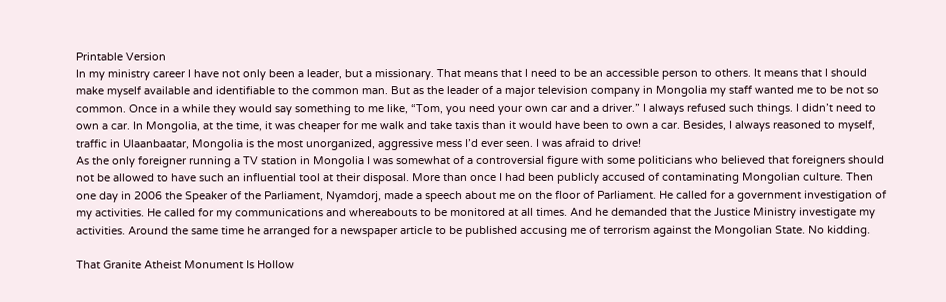Printable Version
In my ministry career I have not only been a leader, but a missionary. That means that I need to be an accessible person to others. It means that I should make myself available and identifiable to the common man. But as the leader of a major television company in Mongolia my staff wanted me to be not so common. Once in a while they would say something to me like, “Tom, you need your own car and a driver.” I always refused such things. I didn’t need to own a car. In Mongolia, at the time, it was cheaper for me walk and take taxis than it would have been to own a car. Besides, I always reasoned to myself, traffic in Ulaanbaatar, Mongolia is the most unorganized, aggressive mess I’d ever seen. I was afraid to drive!
As the only foreigner running a TV station in Mongolia I was somewhat of a controversial figure with some politicians who believed that foreigners should not be allowed to have such an influential tool at their disposal. More than once I had been publicly accused of contaminating Mongolian culture. Then one day in 2006 the Speaker of the Parliament, Nyamdorj, made a speech about me on the floor of Parliament. He called for a government investigation of my activities. He called for my communications and whereabouts to be monitored at all times. And he demanded that the Justice Ministry investigate my activities. Around the same time he arranged for a newspaper article to be published accusing me of terrorism against the Mongolian State. No kidding.

That Granite Atheist Monument Is Hollow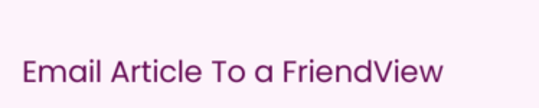Email Article To a FriendView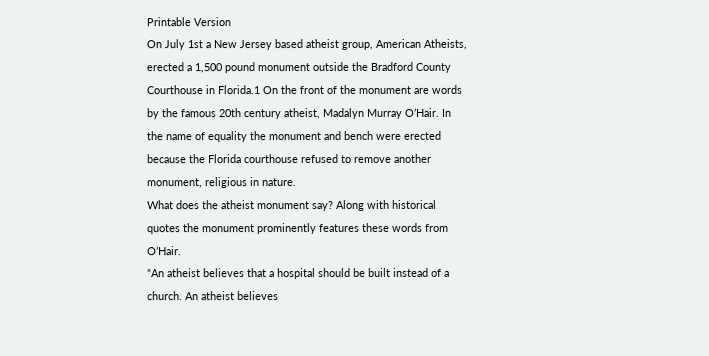Printable Version
On July 1st a New Jersey based atheist group, American Atheists, erected a 1,500 pound monument outside the Bradford County Courthouse in Florida.1 On the front of the monument are words by the famous 20th century atheist, Madalyn Murray O’Hair. In the name of equality the monument and bench were erected because the Florida courthouse refused to remove another monument, religious in nature.
What does the atheist monument say? Along with historical quotes the monument prominently features these words from O’Hair.
“An atheist believes that a hospital should be built instead of a church. An atheist believes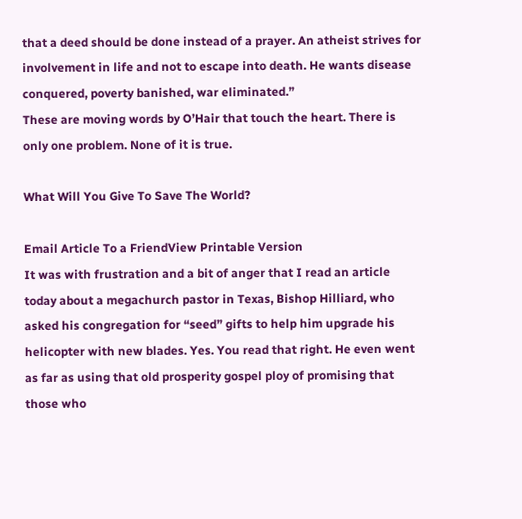that a deed should be done instead of a prayer. An atheist strives for involvement in life and not to escape into death. He wants disease conquered, poverty banished, war eliminated.”
These are moving words by O’Hair that touch the heart. There is only one problem. None of it is true.

What Will You Give To Save The World?

Email Article To a FriendView Printable Version
It was with frustration and a bit of anger that I read an article today about a megachurch pastor in Texas, Bishop Hilliard, who asked his congregation for “seed” gifts to help him upgrade his helicopter with new blades. Yes. You read that right. He even went as far as using that old prosperity gospel ploy of promising that those who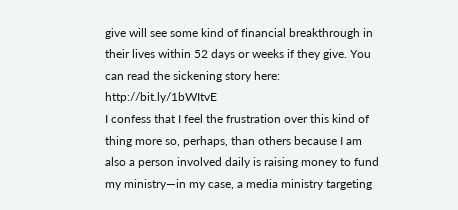give will see some kind of financial breakthrough in their lives within 52 days or weeks if they give. You can read the sickening story here: http://bit.ly/1bWItvE
I confess that I feel the frustration over this kind of thing more so, perhaps, than others because I am also a person involved daily is raising money to fund my ministry—in my case, a media ministry targeting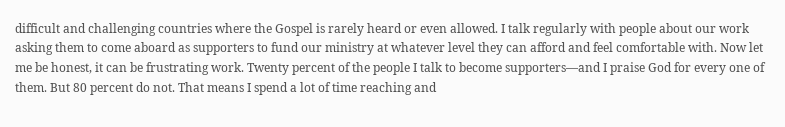difficult and challenging countries where the Gospel is rarely heard or even allowed. I talk regularly with people about our work asking them to come aboard as supporters to fund our ministry at whatever level they can afford and feel comfortable with. Now let me be honest, it can be frustrating work. Twenty percent of the people I talk to become supporters—and I praise God for every one of them. But 80 percent do not. That means I spend a lot of time reaching and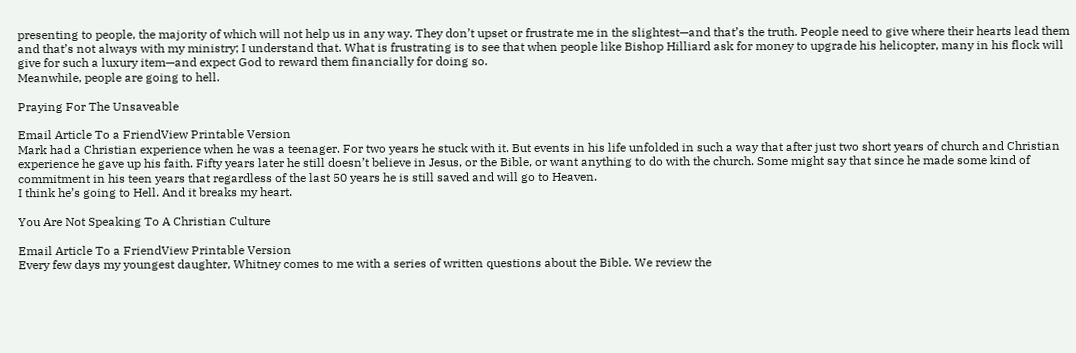presenting to people, the majority of which will not help us in any way. They don’t upset or frustrate me in the slightest—and that’s the truth. People need to give where their hearts lead them and that’s not always with my ministry; I understand that. What is frustrating is to see that when people like Bishop Hilliard ask for money to upgrade his helicopter, many in his flock will give for such a luxury item—and expect God to reward them financially for doing so.
Meanwhile, people are going to hell.

Praying For The Unsaveable

Email Article To a FriendView Printable Version
Mark had a Christian experience when he was a teenager. For two years he stuck with it. But events in his life unfolded in such a way that after just two short years of church and Christian experience he gave up his faith. Fifty years later he still doesn’t believe in Jesus, or the Bible, or want anything to do with the church. Some might say that since he made some kind of commitment in his teen years that regardless of the last 50 years he is still saved and will go to Heaven.
I think he’s going to Hell. And it breaks my heart.

You Are Not Speaking To A Christian Culture

Email Article To a FriendView Printable Version
Every few days my youngest daughter, Whitney comes to me with a series of written questions about the Bible. We review the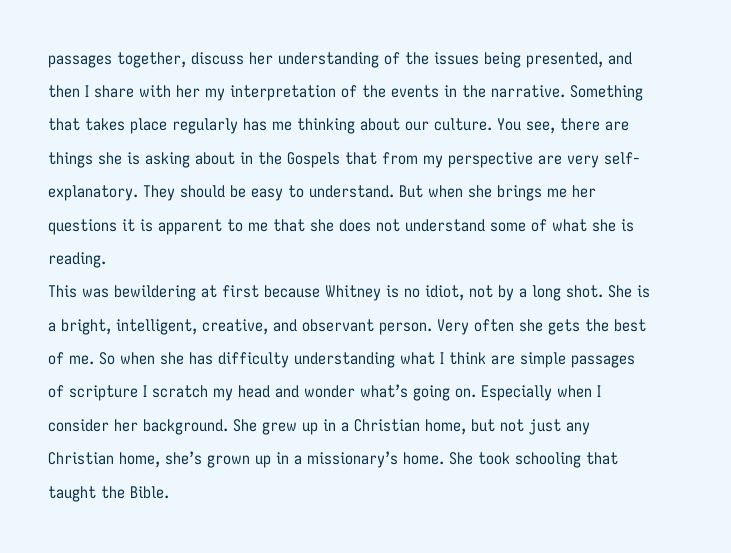passages together, discuss her understanding of the issues being presented, and then I share with her my interpretation of the events in the narrative. Something that takes place regularly has me thinking about our culture. You see, there are things she is asking about in the Gospels that from my perspective are very self-explanatory. They should be easy to understand. But when she brings me her questions it is apparent to me that she does not understand some of what she is reading.
This was bewildering at first because Whitney is no idiot, not by a long shot. She is a bright, intelligent, creative, and observant person. Very often she gets the best of me. So when she has difficulty understanding what I think are simple passages of scripture I scratch my head and wonder what’s going on. Especially when I consider her background. She grew up in a Christian home, but not just any Christian home, she’s grown up in a missionary’s home. She took schooling that taught the Bible.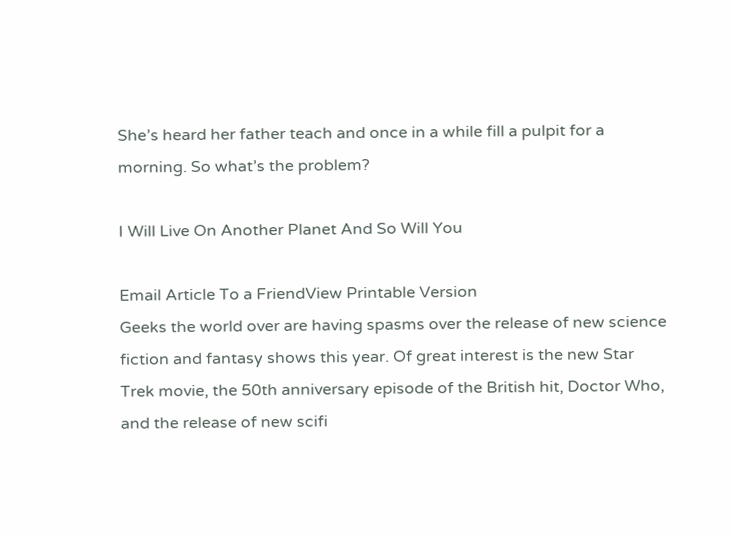She’s heard her father teach and once in a while fill a pulpit for a morning. So what’s the problem?

I Will Live On Another Planet And So Will You

Email Article To a FriendView Printable Version
Geeks the world over are having spasms over the release of new science fiction and fantasy shows this year. Of great interest is the new Star Trek movie, the 50th anniversary episode of the British hit, Doctor Who, and the release of new scifi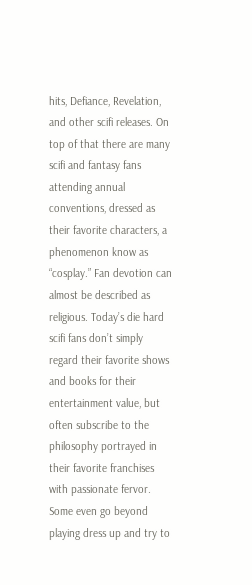hits, Defiance, Revelation, and other scifi releases. On top of that there are many scifi and fantasy fans attending annual conventions, dressed as their favorite characters, a phenomenon know as “cosplay.” Fan devotion can almost be described as religious. Today’s die hard scifi fans don’t simply regard their favorite shows and books for their entertainment value, but often subscribe to the philosophy portrayed in their favorite franchises with passionate fervor. Some even go beyond playing dress up and try to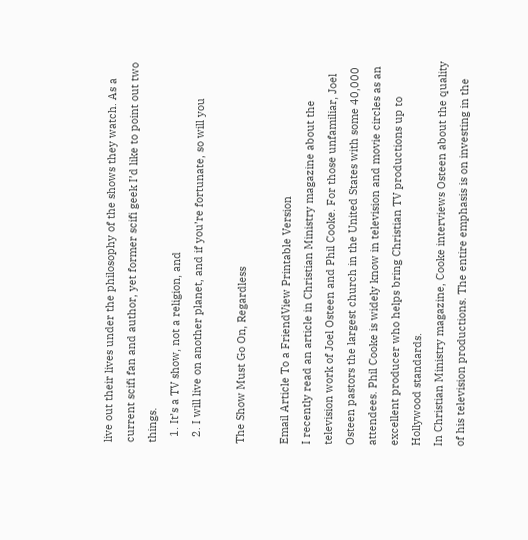live out their lives under the philosophy of the shows they watch. As a current scifi fan and author, yet former scifi geek I’d like to point out two things.
  1. It’s a TV show, not a religion, and
  2. I will live on another planet, and if you’re fortunate, so will you

The Show Must Go On, Regardless

Email Article To a FriendView Printable Version
I recently read an article in Christian Ministry magazine about the television work of Joel Osteen and Phil Cooke. For those unfamiliar, Joel Osteen pastors the largest church in the United States with some 40,000 attendees. Phil Cooke is widely know in television and movie circles as an excellent producer who helps bring Christian TV productions up to Hollywood standards.
In Christian Ministry magazine, Cooke interviews Osteen about the quality of his television productions. The entire emphasis is on investing in the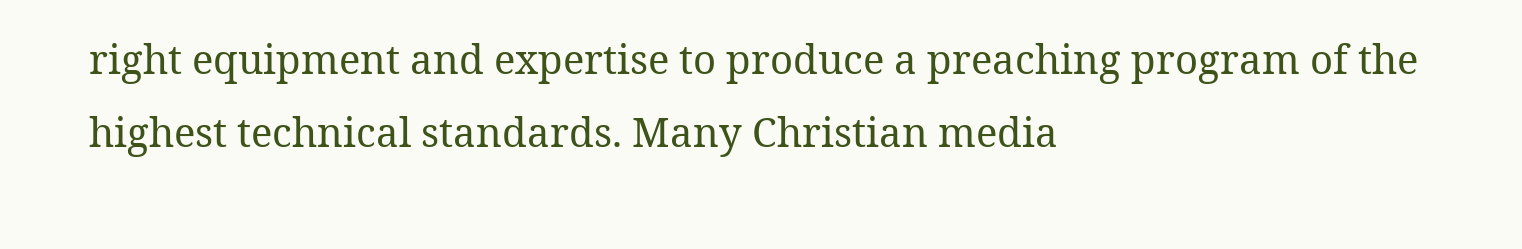right equipment and expertise to produce a preaching program of the highest technical standards. Many Christian media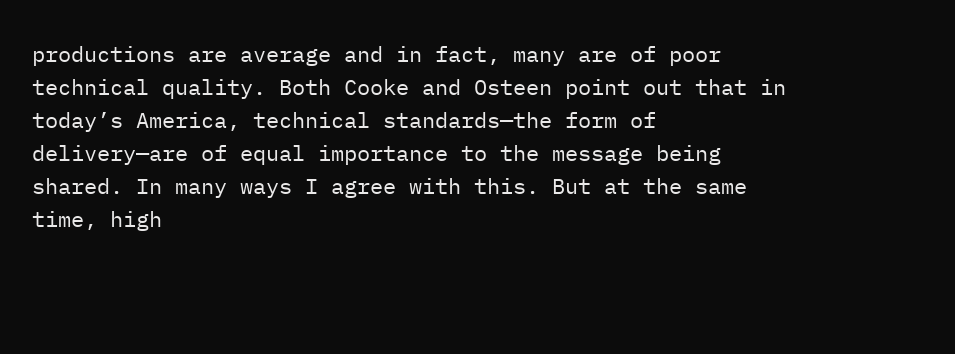productions are average and in fact, many are of poor technical quality. Both Cooke and Osteen point out that in today’s America, technical standards—the form of delivery—are of equal importance to the message being shared. In many ways I agree with this. But at the same time, high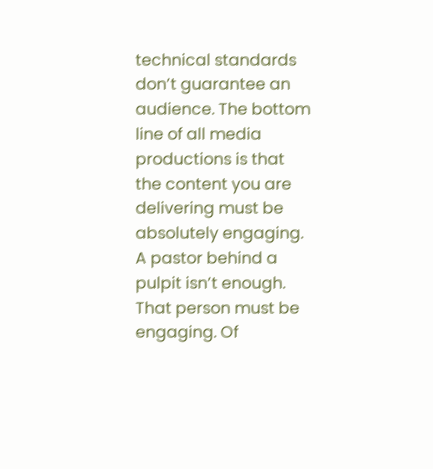technical standards don’t guarantee an audience. The bottom line of all media productions is that the content you are delivering must be absolutely engaging. A pastor behind a pulpit isn’t enough. That person must be engaging. Of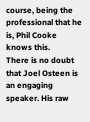course, being the professional that he is, Phil Cooke knows this.
There is no doubt that Joel Osteen is an engaging speaker. His raw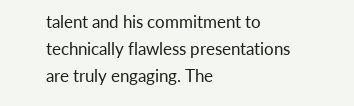talent and his commitment to technically flawless presentations are truly engaging. The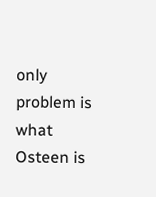only problem is what Osteen is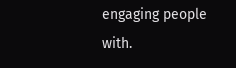engaging people with.